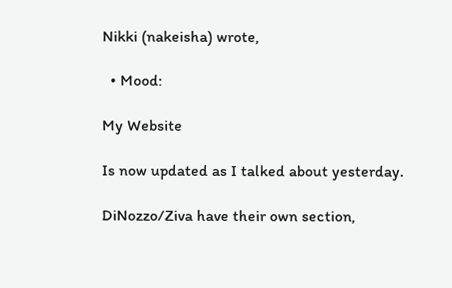Nikki (nakeisha) wrote,

  • Mood:

My Website

Is now updated as I talked about yesterday.

DiNozzo/Ziva have their own section,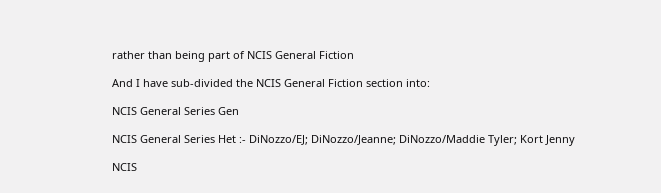rather than being part of NCIS General Fiction

And I have sub-divided the NCIS General Fiction section into:

NCIS General Series Gen

NCIS General Series Het :- DiNozzo/EJ; DiNozzo/Jeanne; DiNozzo/Maddie Tyler; Kort Jenny

NCIS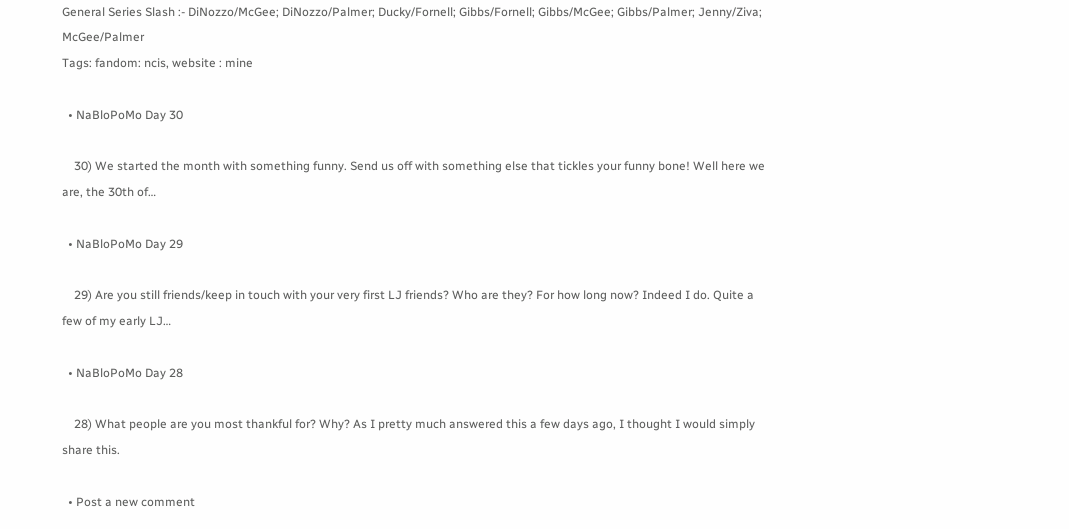General Series Slash :- DiNozzo/McGee; DiNozzo/Palmer; Ducky/Fornell; Gibbs/Fornell; Gibbs/McGee; Gibbs/Palmer; Jenny/Ziva; McGee/Palmer
Tags: fandom: ncis, website : mine

  • NaBloPoMo Day 30

    30) We started the month with something funny. Send us off with something else that tickles your funny bone! Well here we are, the 30th of…

  • NaBloPoMo Day 29

    29) Are you still friends/keep in touch with your very first LJ friends? Who are they? For how long now? Indeed I do. Quite a few of my early LJ…

  • NaBloPoMo Day 28

    28) What people are you most thankful for? Why? As I pretty much answered this a few days ago, I thought I would simply share this.

  • Post a new comment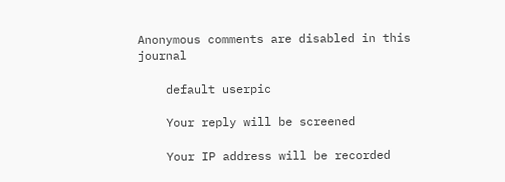Anonymous comments are disabled in this journal

    default userpic

    Your reply will be screened

    Your IP address will be recorded